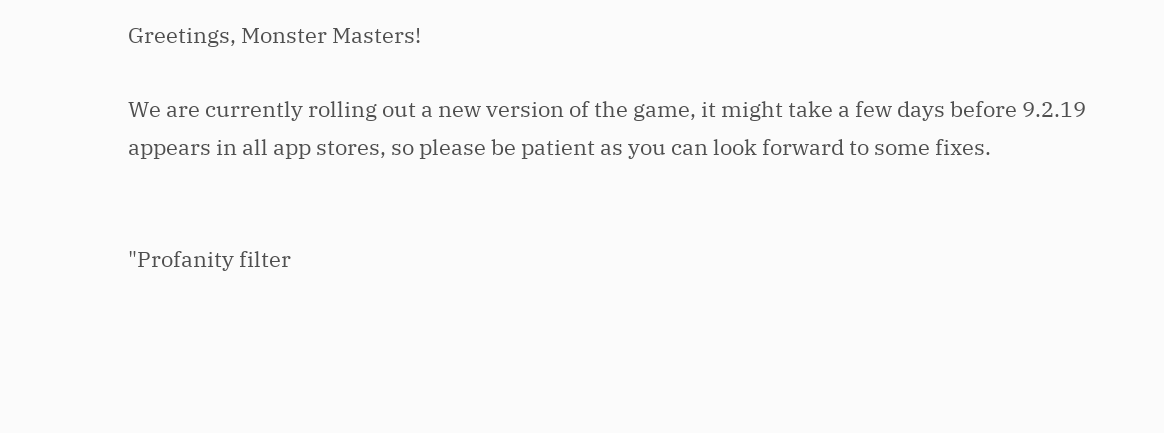Greetings, Monster Masters!

We are currently rolling out a new version of the game, it might take a few days before 9.2.19 appears in all app stores, so please be patient as you can look forward to some fixes.


"Profanity filter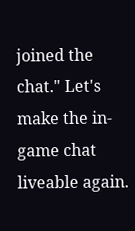joined the chat." Let's make the in-game chat liveable again.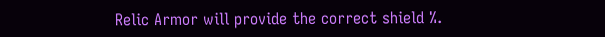Relic Armor will provide the correct shield %.